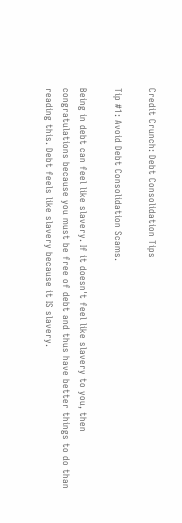Credit Crunch: Debt Consolidation Tips

Tip #1: Avoid Debt Consolidation Scams.

Being in debt can feel like slavery. If it doesn't feel like slavery to you, then congratulations because you must be free of debt and thus have better things to do than reading this. Debt feels like slavery because it IS slavery.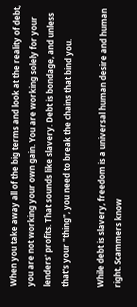When you take away all of the big terms and look at the reality of debt, you are not working your own gain. You are working solely for your lenders' profits. That sounds like slavery. Debt is bondage, and unless that's your "thing", you need to break the chains that bind you.

While debt is slavery, freedom is a universal human desire and human right. Scammers know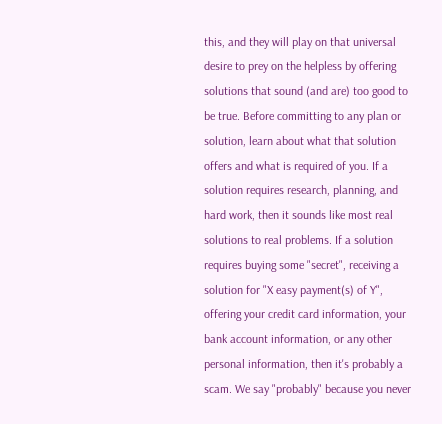this, and they will play on that universal desire to prey on the helpless by offering solutions that sound (and are) too good to be true. Before committing to any plan or solution, learn about what that solution offers and what is required of you. If a solution requires research, planning, and hard work, then it sounds like most real solutions to real problems. If a solution requires buying some "secret", receiving a solution for "X easy payment(s) of Y", offering your credit card information, your bank account information, or any other personal information, then it's probably a scam. We say "probably" because you never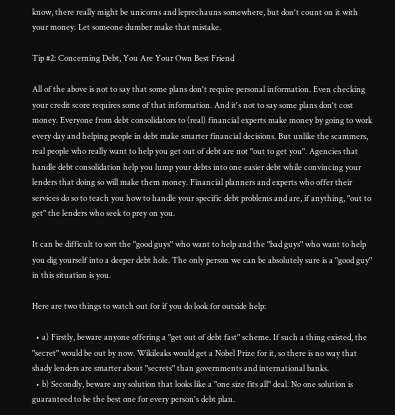know, there really might be unicorns and leprechauns somewhere, but don't count on it with your money. Let someone dumber make that mistake.

Tip #2: Concerning Debt, You Are Your Own Best Friend

All of the above is not to say that some plans don't require personal information. Even checking your credit score requires some of that information. And it's not to say some plans don't cost money. Everyone from debt consolidators to (real) financial experts make money by going to work every day and helping people in debt make smarter financial decisions. But unlike the scammers, real people who really want to help you get out of debt are not "out to get you". Agencies that handle debt consolidation help you lump your debts into one easier debt while convincing your lenders that doing so will make them money. Financial planners and experts who offer their services do so to teach you how to handle your specific debt problems and are, if anything, "out to get" the lenders who seek to prey on you.

It can be difficult to sort the "good guys" who want to help and the "bad guys" who want to help you dig yourself into a deeper debt hole. The only person we can be absolutely sure is a "good guy" in this situation is you.

Here are two things to watch out for if you do look for outside help:

  • a) Firstly, beware anyone offering a "get out of debt fast" scheme. If such a thing existed, the "secret" would be out by now. Wikileaks would get a Nobel Prize for it, so there is no way that shady lenders are smarter about "secrets" than governments and international banks.
  • b) Secondly, beware any solution that looks like a "one size fits all" deal. No one solution is guaranteed to be the best one for every person's debt plan.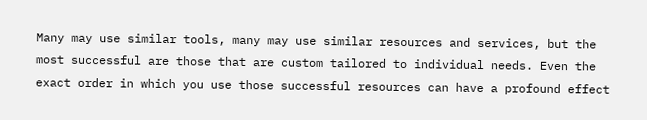Many may use similar tools, many may use similar resources and services, but the most successful are those that are custom tailored to individual needs. Even the exact order in which you use those successful resources can have a profound effect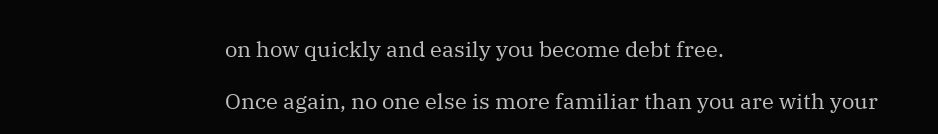on how quickly and easily you become debt free.

Once again, no one else is more familiar than you are with your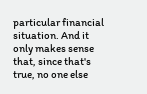particular financial situation. And it only makes sense that, since that's true, no one else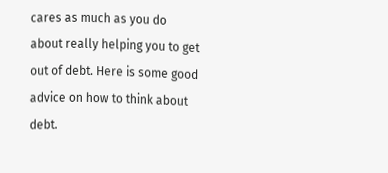cares as much as you do about really helping you to get out of debt. Here is some good advice on how to think about debt.